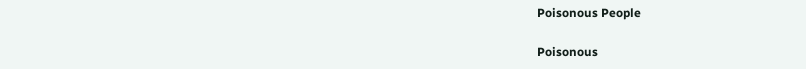Poisonous People

Poisonous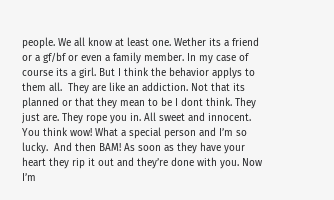people. We all know at least one. Wether its a friend or a gf/bf or even a family member. In my case of course its a girl. But I think the behavior applys to them all.  They are like an addiction. Not that its planned or that they mean to be I dont think. They just are. They rope you in. All sweet and innocent. You think wow! What a special person and I’m so lucky.  And then BAM! As soon as they have your heart they rip it out and they’re done with you. Now I’m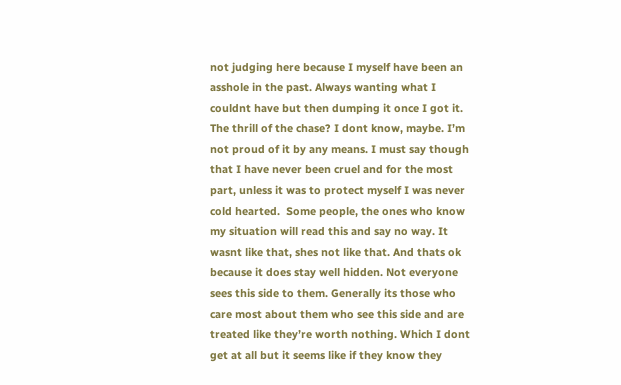not judging here because I myself have been an asshole in the past. Always wanting what I couldnt have but then dumping it once I got it. The thrill of the chase? I dont know, maybe. I’m not proud of it by any means. I must say though that I have never been cruel and for the most part, unless it was to protect myself I was never cold hearted.  Some people, the ones who know my situation will read this and say no way. It wasnt like that, shes not like that. And thats ok because it does stay well hidden. Not everyone sees this side to them. Generally its those who care most about them who see this side and are treated like they’re worth nothing. Which I dont get at all but it seems like if they know they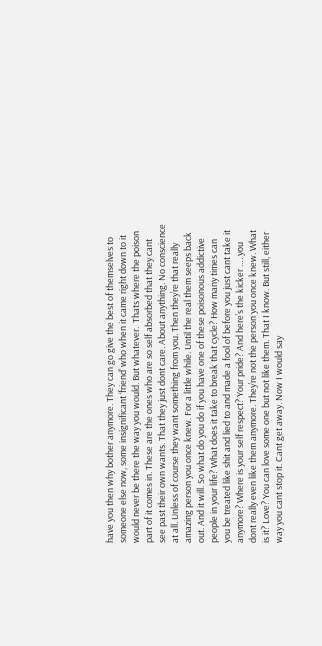have you then why bother anymore. They can go give the best of themselves to someone else now, some insignificant ‘friend’ who when it came right down to it would never be there the way you would. But whatever.  Thats where the poison part of it comes in. These are the ones who are so self absorbed that they cant see past their own wants. That they just dont care. About anything. No conscience at all. Unless of course they want something from you. Then they’re that really amazing person you once knew. For a little while. Until the real them seeps back out. And it will. So what do you do if you have one of these poisonous addictive people in your life? What does it take to break that cycle? How many times can you be treated like shit and lied to and made a fool of before you just cant take it anymore? Where is your self respect? Your pride? And here’s the kicker …. you dont really even like them anymore. They’re not the person you once knew. What is it? Love? You can love some one but not like them. That I know. But still, either way you cant stop it. Cant get away. Now I would say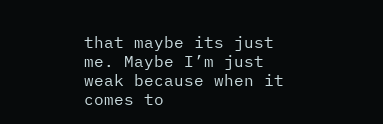that maybe its just me. Maybe I’m just weak because when it comes to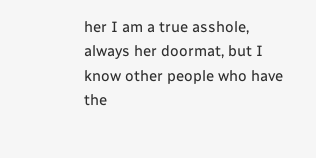her I am a true asshole, always her doormat, but I know other people who have the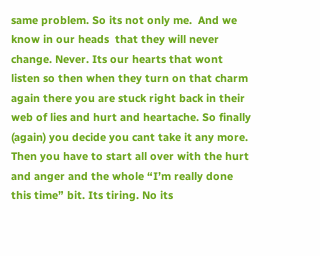same problem. So its not only me.  And we know in our heads  that they will never change. Never. Its our hearts that wont listen so then when they turn on that charm again there you are stuck right back in their web of lies and hurt and heartache. So finally (again) you decide you cant take it any more.  Then you have to start all over with the hurt and anger and the whole “I’m really done this time” bit. Its tiring. No its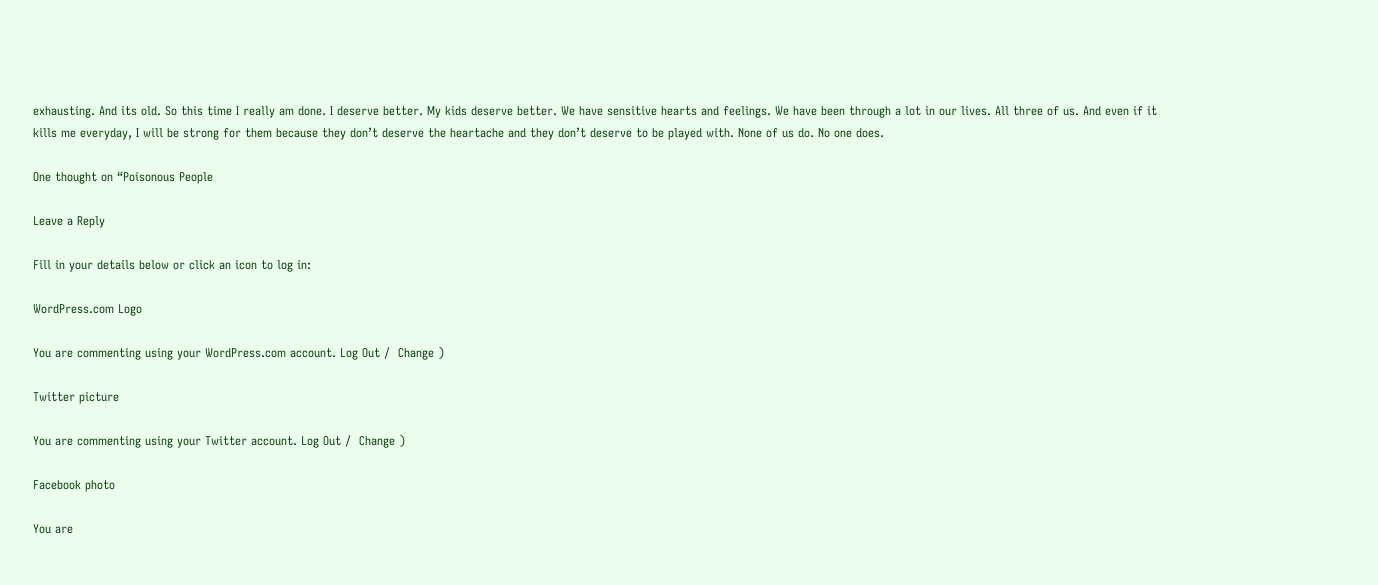exhausting. And its old. So this time I really am done. I deserve better. My kids deserve better. We have sensitive hearts and feelings. We have been through a lot in our lives. All three of us. And even if it kills me everyday, I will be strong for them because they don’t deserve the heartache and they don’t deserve to be played with. None of us do. No one does.

One thought on “Poisonous People

Leave a Reply

Fill in your details below or click an icon to log in:

WordPress.com Logo

You are commenting using your WordPress.com account. Log Out /  Change )

Twitter picture

You are commenting using your Twitter account. Log Out /  Change )

Facebook photo

You are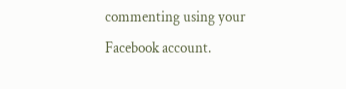commenting using your Facebook account.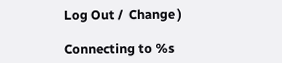Log Out /  Change )

Connecting to %s